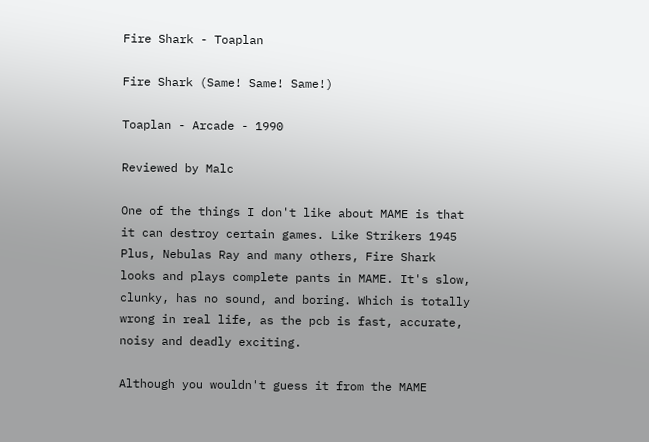Fire Shark - Toaplan

Fire Shark (Same! Same! Same!)

Toaplan - Arcade - 1990

Reviewed by Malc

One of the things I don't like about MAME is that it can destroy certain games. Like Strikers 1945 Plus, Nebulas Ray and many others, Fire Shark looks and plays complete pants in MAME. It's slow, clunky, has no sound, and boring. Which is totally wrong in real life, as the pcb is fast, accurate, noisy and deadly exciting.

Although you wouldn't guess it from the MAME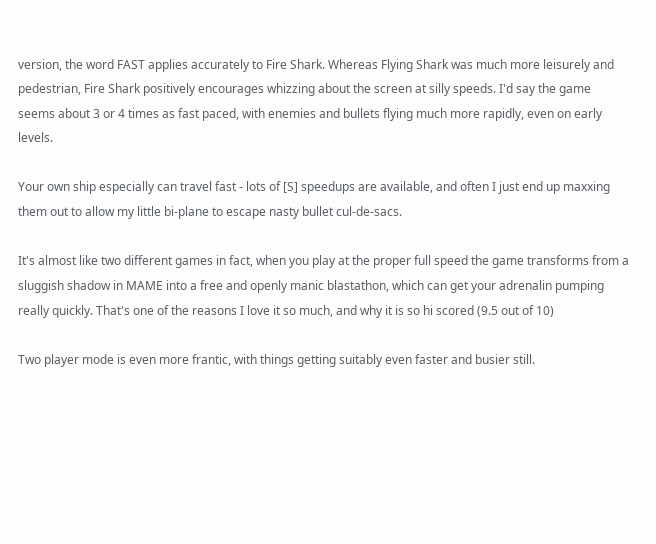version, the word FAST applies accurately to Fire Shark. Whereas Flying Shark was much more leisurely and pedestrian, Fire Shark positively encourages whizzing about the screen at silly speeds. I'd say the game seems about 3 or 4 times as fast paced, with enemies and bullets flying much more rapidly, even on early levels.

Your own ship especially can travel fast - lots of [S] speedups are available, and often I just end up maxxing them out to allow my little bi-plane to escape nasty bullet cul-de-sacs.

It's almost like two different games in fact, when you play at the proper full speed the game transforms from a sluggish shadow in MAME into a free and openly manic blastathon, which can get your adrenalin pumping really quickly. That's one of the reasons I love it so much, and why it is so hi scored (9.5 out of 10)

Two player mode is even more frantic, with things getting suitably even faster and busier still.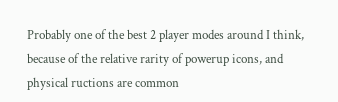Probably one of the best 2 player modes around I think, because of the relative rarity of powerup icons, and physical ructions are common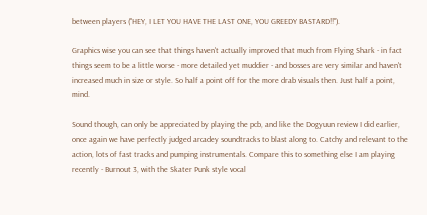between players ("HEY, I LET YOU HAVE THE LAST ONE, YOU GREEDY BASTARD!!").

Graphics wise you can see that things haven't actually improved that much from Flying Shark - in fact things seem to be a little worse - more detailed yet muddier - and bosses are very similar and haven't increased much in size or style. So half a point off for the more drab visuals then. Just half a point, mind.

Sound though, can only be appreciated by playing the pcb, and like the Dogyuun review I did earlier, once again we have perfectly judged arcadey soundtracks to blast along to. Catchy and relevant to the action, lots of fast tracks and pumping instrumentals. Compare this to something else I am playing recently - Burnout 3, with the Skater Punk style vocal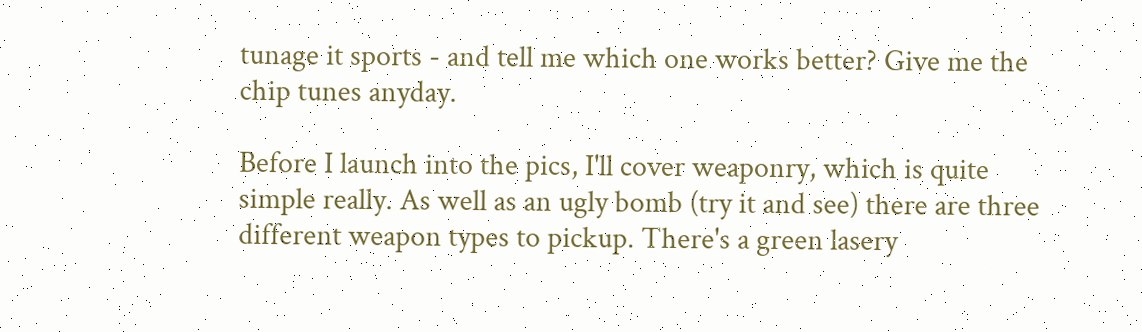tunage it sports - and tell me which one works better? Give me the chip tunes anyday.

Before I launch into the pics, I'll cover weaponry, which is quite simple really. As well as an ugly bomb (try it and see) there are three different weapon types to pickup. There's a green lasery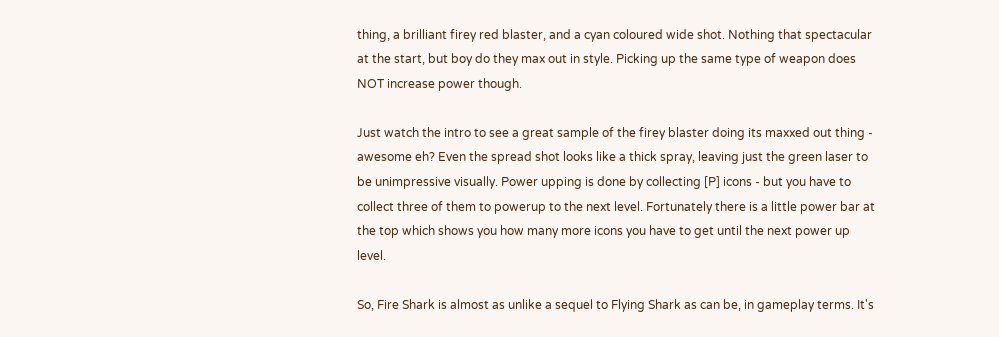thing, a brilliant firey red blaster, and a cyan coloured wide shot. Nothing that spectacular at the start, but boy do they max out in style. Picking up the same type of weapon does NOT increase power though.

Just watch the intro to see a great sample of the firey blaster doing its maxxed out thing - awesome eh? Even the spread shot looks like a thick spray, leaving just the green laser to be unimpressive visually. Power upping is done by collecting [P] icons - but you have to collect three of them to powerup to the next level. Fortunately there is a little power bar at the top which shows you how many more icons you have to get until the next power up level.

So, Fire Shark is almost as unlike a sequel to Flying Shark as can be, in gameplay terms. It's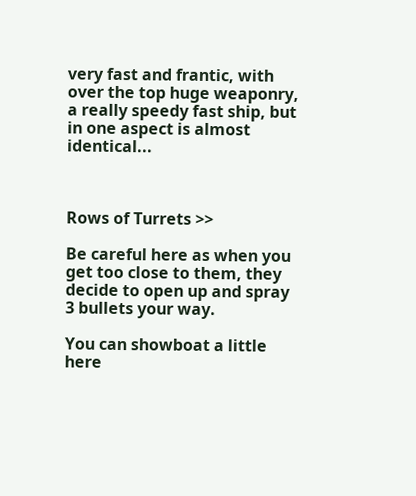very fast and frantic, with over the top huge weaponry, a really speedy fast ship, but in one aspect is almost identical...



Rows of Turrets >>

Be careful here as when you get too close to them, they decide to open up and spray 3 bullets your way.

You can showboat a little here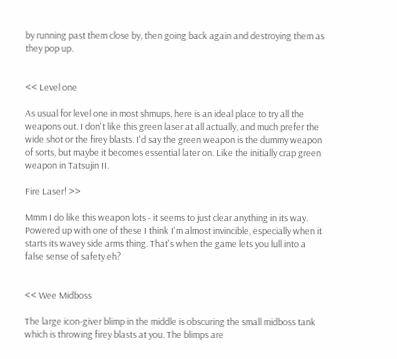by running past them close by, then going back again and destroying them as they pop up.


<< Level one

As usual for level one in most shmups, here is an ideal place to try all the weapons out. I don't like this green laser at all actually, and much prefer the wide shot or the firey blasts. I'd say the green weapon is the dummy weapon of sorts, but maybe it becomes essential later on. Like the initially crap green weapon in Tatsujin II.

Fire Laser! >>

Mmm I do like this weapon lots - it seems to just clear anything in its way. Powered up with one of these I think I'm almost invincible, especially when it starts its wavey side arms thing. That's when the game lets you lull into a false sense of safety eh?


<< Wee Midboss

The large icon-giver blimp in the middle is obscuring the small midboss tank which is throwing firey blasts at you. The blimps are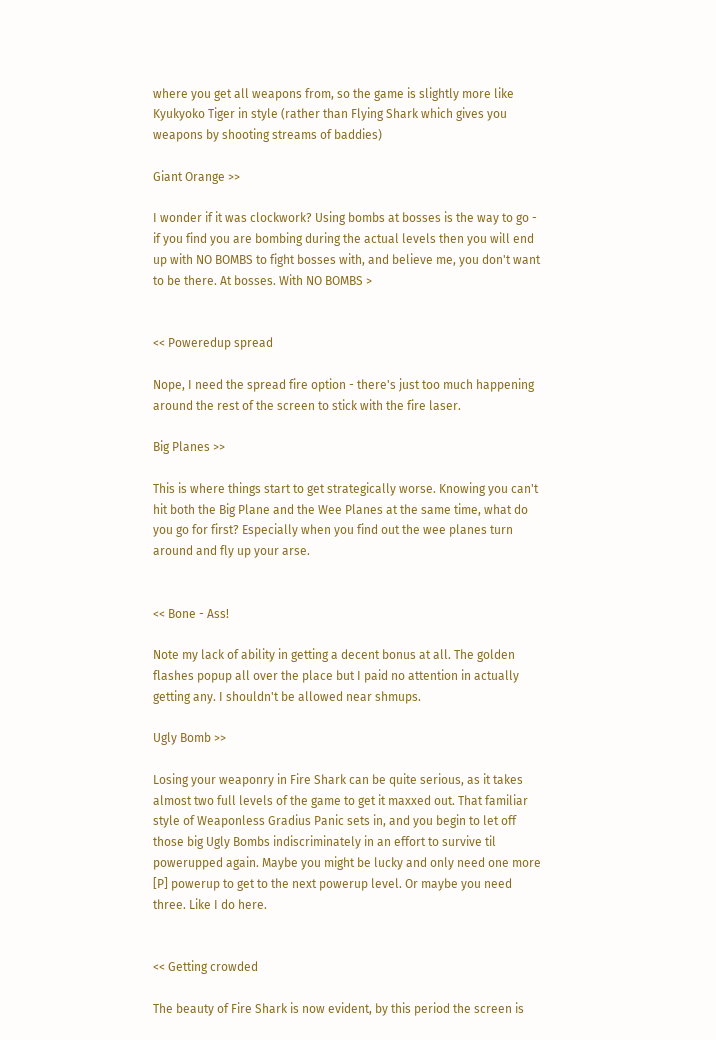where you get all weapons from, so the game is slightly more like Kyukyoko Tiger in style (rather than Flying Shark which gives you weapons by shooting streams of baddies)

Giant Orange >>

I wonder if it was clockwork? Using bombs at bosses is the way to go - if you find you are bombing during the actual levels then you will end up with NO BOMBS to fight bosses with, and believe me, you don't want to be there. At bosses. With NO BOMBS >


<< Poweredup spread

Nope, I need the spread fire option - there's just too much happening around the rest of the screen to stick with the fire laser.

Big Planes >>

This is where things start to get strategically worse. Knowing you can't hit both the Big Plane and the Wee Planes at the same time, what do you go for first? Especially when you find out the wee planes turn around and fly up your arse.


<< Bone - Ass!

Note my lack of ability in getting a decent bonus at all. The golden flashes popup all over the place but I paid no attention in actually getting any. I shouldn't be allowed near shmups.

Ugly Bomb >>

Losing your weaponry in Fire Shark can be quite serious, as it takes almost two full levels of the game to get it maxxed out. That familiar style of Weaponless Gradius Panic sets in, and you begin to let off those big Ugly Bombs indiscriminately in an effort to survive til powerupped again. Maybe you might be lucky and only need one more [P] powerup to get to the next powerup level. Or maybe you need three. Like I do here.


<< Getting crowded

The beauty of Fire Shark is now evident, by this period the screen is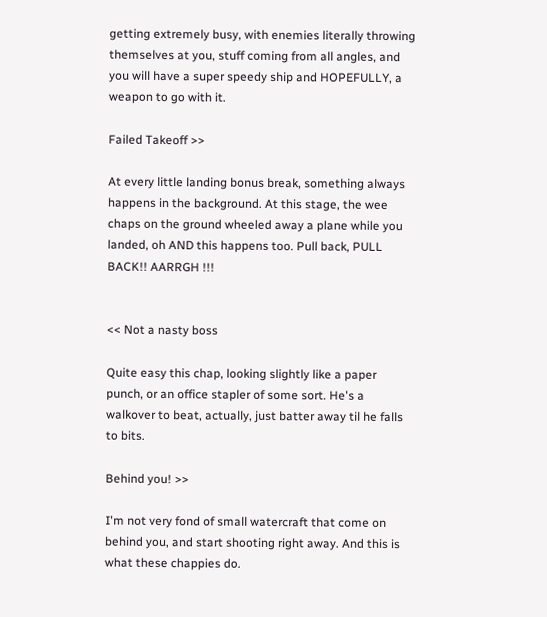getting extremely busy, with enemies literally throwing themselves at you, stuff coming from all angles, and you will have a super speedy ship and HOPEFULLY, a weapon to go with it.

Failed Takeoff >>

At every little landing bonus break, something always happens in the background. At this stage, the wee chaps on the ground wheeled away a plane while you landed, oh AND this happens too. Pull back, PULL BACK!! AARRGH !!!


<< Not a nasty boss

Quite easy this chap, looking slightly like a paper punch, or an office stapler of some sort. He's a walkover to beat, actually, just batter away til he falls to bits.

Behind you! >>

I'm not very fond of small watercraft that come on behind you, and start shooting right away. And this is what these chappies do.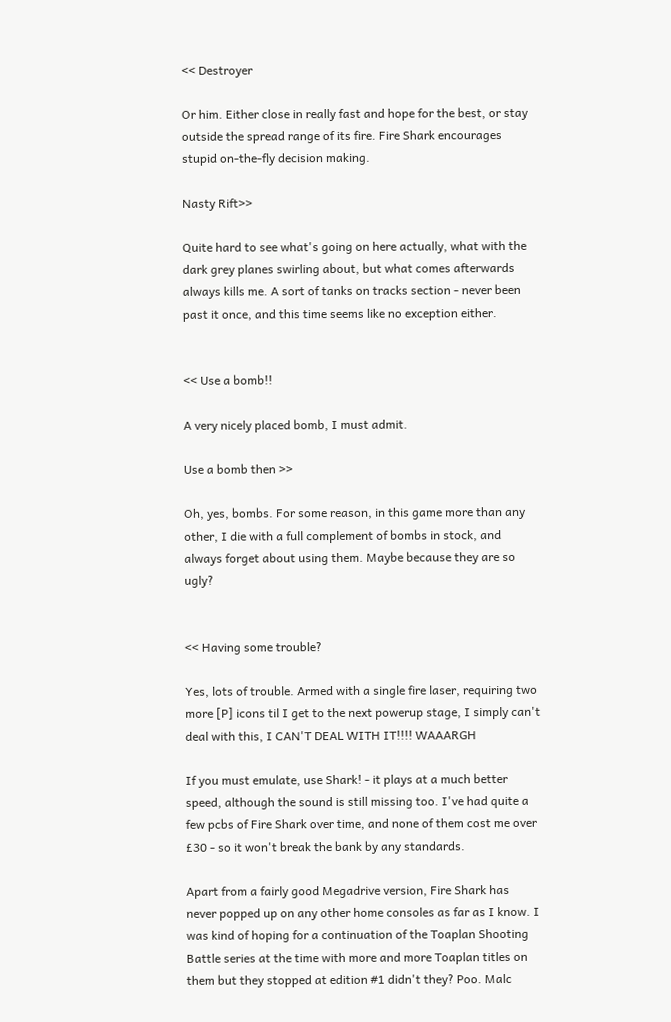<< Destroyer

Or him. Either close in really fast and hope for the best, or stay outside the spread range of its fire. Fire Shark encourages stupid on-the-fly decision making.

Nasty Rift>>

Quite hard to see what's going on here actually, what with the dark grey planes swirling about, but what comes afterwards always kills me. A sort of tanks on tracks section - never been past it once, and this time seems like no exception either.


<< Use a bomb!!

A very nicely placed bomb, I must admit.

Use a bomb then >>

Oh, yes, bombs. For some reason, in this game more than any other, I die with a full complement of bombs in stock, and always forget about using them. Maybe because they are so ugly?


<< Having some trouble?

Yes, lots of trouble. Armed with a single fire laser, requiring two more [P] icons til I get to the next powerup stage, I simply can't deal with this, I CAN'T DEAL WITH IT!!!! WAAARGH

If you must emulate, use Shark! - it plays at a much better speed, although the sound is still missing too. I've had quite a few pcbs of Fire Shark over time, and none of them cost me over £30 - so it won't break the bank by any standards.

Apart from a fairly good Megadrive version, Fire Shark has never popped up on any other home consoles as far as I know. I was kind of hoping for a continuation of the Toaplan Shooting Battle series at the time with more and more Toaplan titles on them but they stopped at edition #1 didn't they? Poo. Malc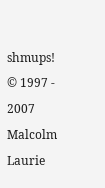shmups!   © 1997 - 2007  Malcolm Laurie